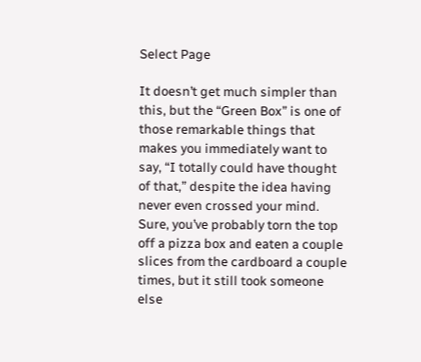Select Page

It doesn’t get much simpler than this, but the “Green Box” is one of those remarkable things that makes you immediately want to say, “I totally could have thought of that,” despite the idea having never even crossed your mind. Sure, you’ve probably torn the top off a pizza box and eaten a couple slices from the cardboard a couple times, but it still took someone else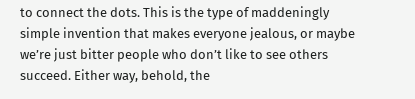to connect the dots. This is the type of maddeningly simple invention that makes everyone jealous, or maybe we’re just bitter people who don’t like to see others succeed. Either way, behold, the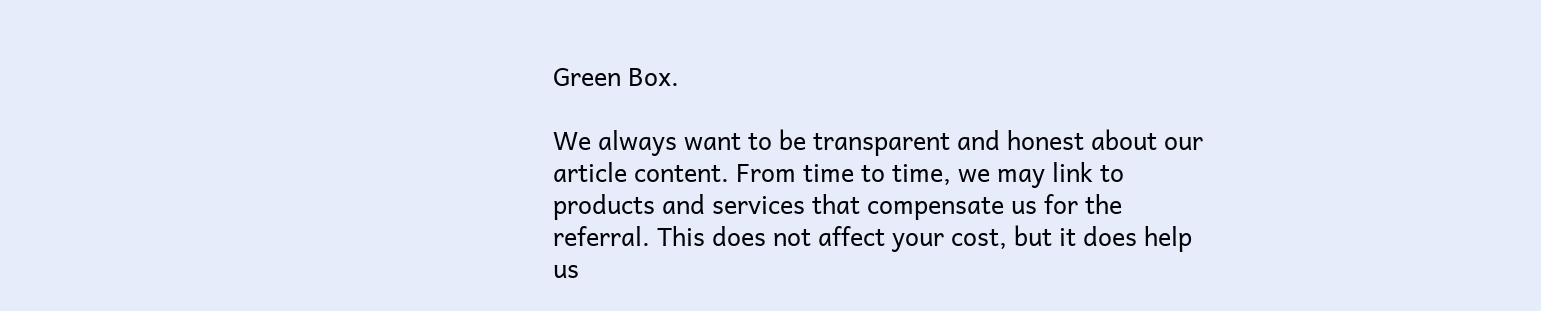Green Box.

We always want to be transparent and honest about our article content. From time to time, we may link to products and services that compensate us for the referral. This does not affect your cost, but it does help us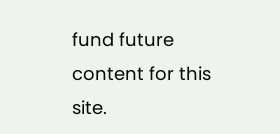fund future content for this site.